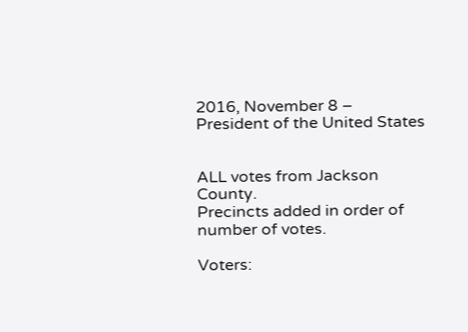2016, November 8 – President of the United States


ALL votes from Jackson County.
Precincts added in order of number of votes.

Voters: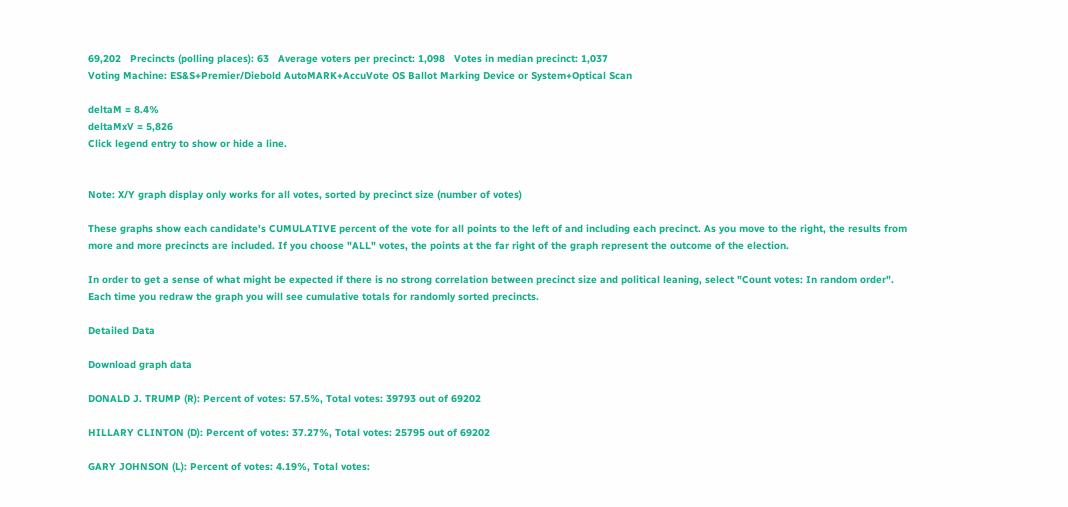69,202   Precincts (polling places): 63   Average voters per precinct: 1,098   Votes in median precinct: 1,037
Voting Machine: ES&S+Premier/Diebold AutoMARK+AccuVote OS Ballot Marking Device or System+Optical Scan

deltaM = 8.4%
deltaMxV = 5,826
Click legend entry to show or hide a line.


Note: X/Y graph display only works for all votes, sorted by precinct size (number of votes)

These graphs show each candidate's CUMULATIVE percent of the vote for all points to the left of and including each precinct. As you move to the right, the results from more and more precincts are included. If you choose "ALL" votes, the points at the far right of the graph represent the outcome of the election.

In order to get a sense of what might be expected if there is no strong correlation between precinct size and political leaning, select "Count votes: In random order". Each time you redraw the graph you will see cumulative totals for randomly sorted precincts.

Detailed Data

Download graph data

DONALD J. TRUMP (R): Percent of votes: 57.5%, Total votes: 39793 out of 69202

HILLARY CLINTON (D): Percent of votes: 37.27%, Total votes: 25795 out of 69202

GARY JOHNSON (L): Percent of votes: 4.19%, Total votes: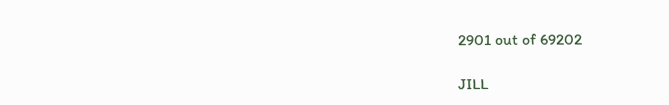2901 out of 69202

JILL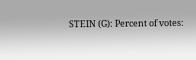STEIN (G): Percent of votes: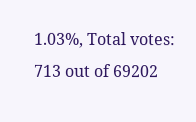1.03%, Total votes: 713 out of 69202